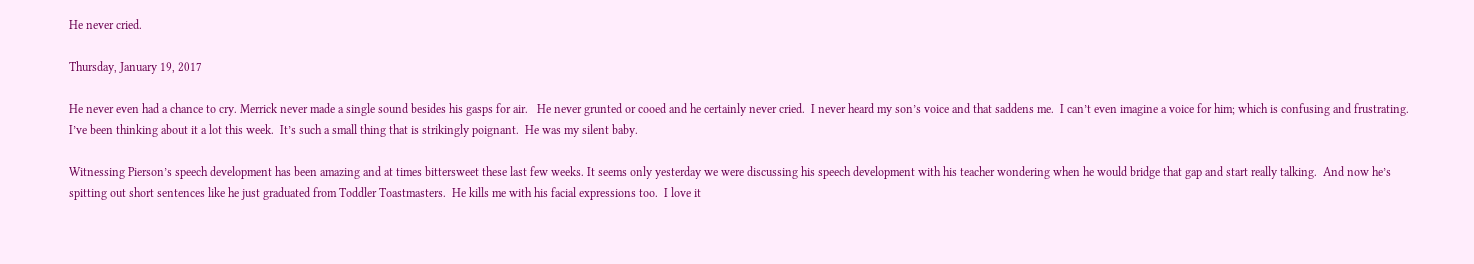He never cried.

Thursday, January 19, 2017

He never even had a chance to cry. Merrick never made a single sound besides his gasps for air.   He never grunted or cooed and he certainly never cried.  I never heard my son’s voice and that saddens me.  I can’t even imagine a voice for him; which is confusing and frustrating.  I’ve been thinking about it a lot this week.  It’s such a small thing that is strikingly poignant.  He was my silent baby.

Witnessing Pierson’s speech development has been amazing and at times bittersweet these last few weeks. It seems only yesterday we were discussing his speech development with his teacher wondering when he would bridge that gap and start really talking.  And now he’s spitting out short sentences like he just graduated from Toddler Toastmasters.  He kills me with his facial expressions too.  I love it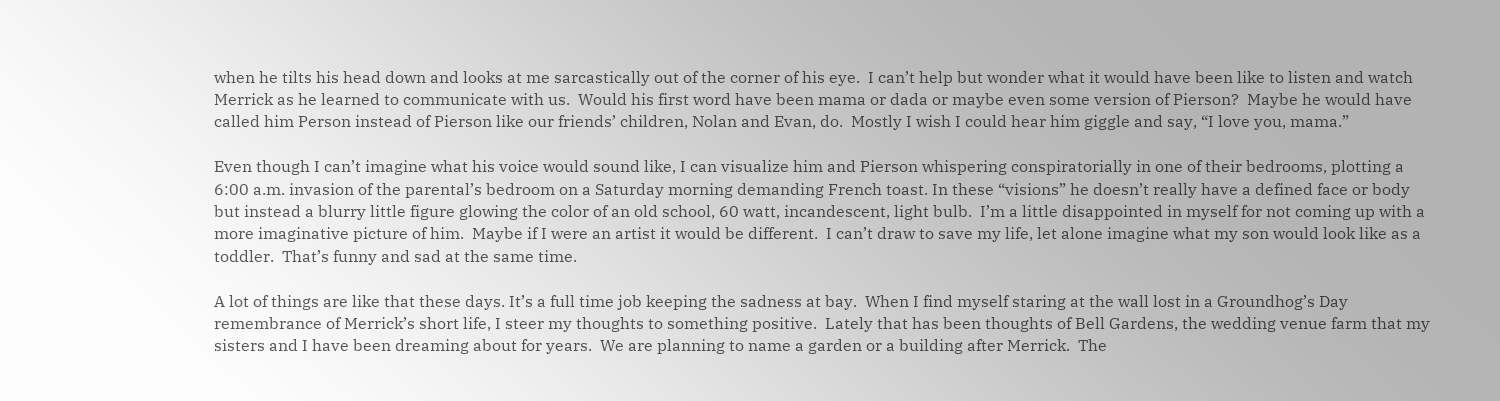when he tilts his head down and looks at me sarcastically out of the corner of his eye.  I can’t help but wonder what it would have been like to listen and watch Merrick as he learned to communicate with us.  Would his first word have been mama or dada or maybe even some version of Pierson?  Maybe he would have called him Person instead of Pierson like our friends’ children, Nolan and Evan, do.  Mostly I wish I could hear him giggle and say, “I love you, mama.”

Even though I can’t imagine what his voice would sound like, I can visualize him and Pierson whispering conspiratorially in one of their bedrooms, plotting a 6:00 a.m. invasion of the parental’s bedroom on a Saturday morning demanding French toast. In these “visions” he doesn’t really have a defined face or body but instead a blurry little figure glowing the color of an old school, 60 watt, incandescent, light bulb.  I’m a little disappointed in myself for not coming up with a more imaginative picture of him.  Maybe if I were an artist it would be different.  I can’t draw to save my life, let alone imagine what my son would look like as a toddler.  That’s funny and sad at the same time.

A lot of things are like that these days. It’s a full time job keeping the sadness at bay.  When I find myself staring at the wall lost in a Groundhog’s Day remembrance of Merrick’s short life, I steer my thoughts to something positive.  Lately that has been thoughts of Bell Gardens, the wedding venue farm that my sisters and I have been dreaming about for years.  We are planning to name a garden or a building after Merrick.  The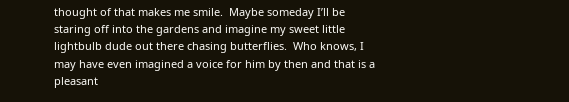thought of that makes me smile.  Maybe someday I’ll be staring off into the gardens and imagine my sweet little lightbulb dude out there chasing butterflies.  Who knows, I may have even imagined a voice for him by then and that is a pleasant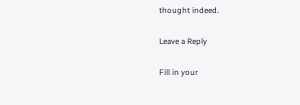thought indeed.

Leave a Reply

Fill in your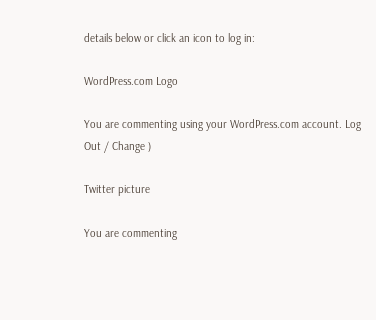details below or click an icon to log in:

WordPress.com Logo

You are commenting using your WordPress.com account. Log Out / Change )

Twitter picture

You are commenting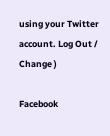using your Twitter account. Log Out / Change )

Facebook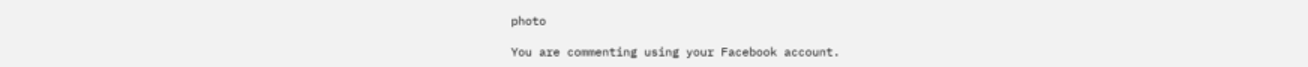photo

You are commenting using your Facebook account.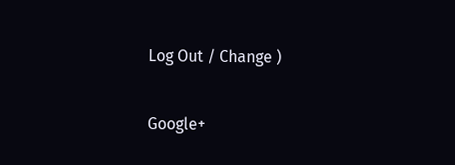Log Out / Change )

Google+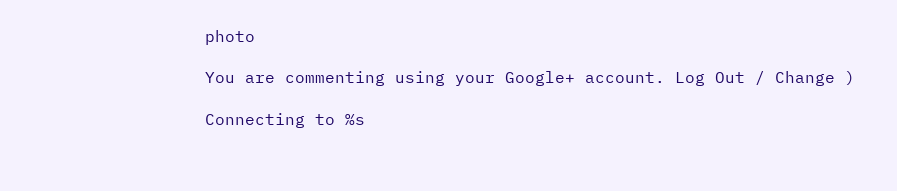photo

You are commenting using your Google+ account. Log Out / Change )

Connecting to %s